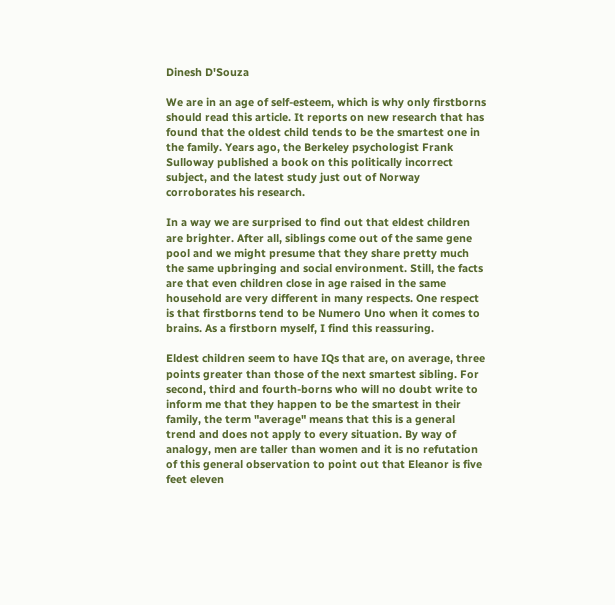Dinesh D'Souza

We are in an age of self-esteem, which is why only firstborns should read this article. It reports on new research that has found that the oldest child tends to be the smartest one in the family. Years ago, the Berkeley psychologist Frank Sulloway published a book on this politically incorrect subject, and the latest study just out of Norway corroborates his research.

In a way we are surprised to find out that eldest children are brighter. After all, siblings come out of the same gene pool and we might presume that they share pretty much the same upbringing and social environment. Still, the facts are that even children close in age raised in the same household are very different in many respects. One respect is that firstborns tend to be Numero Uno when it comes to brains. As a firstborn myself, I find this reassuring.

Eldest children seem to have IQs that are, on average, three points greater than those of the next smartest sibling. For second, third and fourth-borns who will no doubt write to inform me that they happen to be the smartest in their family, the term "average" means that this is a general trend and does not apply to every situation. By way of analogy, men are taller than women and it is no refutation of this general observation to point out that Eleanor is five feet eleven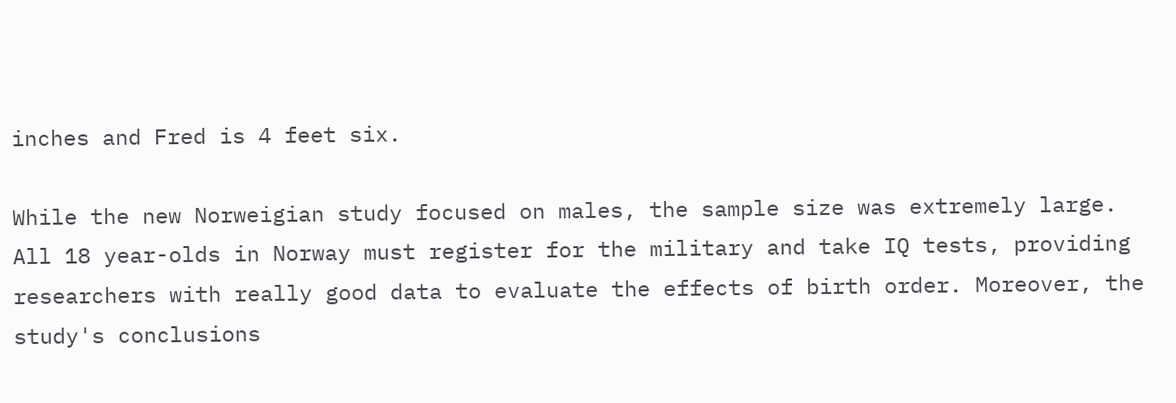inches and Fred is 4 feet six.

While the new Norweigian study focused on males, the sample size was extremely large. All 18 year-olds in Norway must register for the military and take IQ tests, providing researchers with really good data to evaluate the effects of birth order. Moreover, the study's conclusions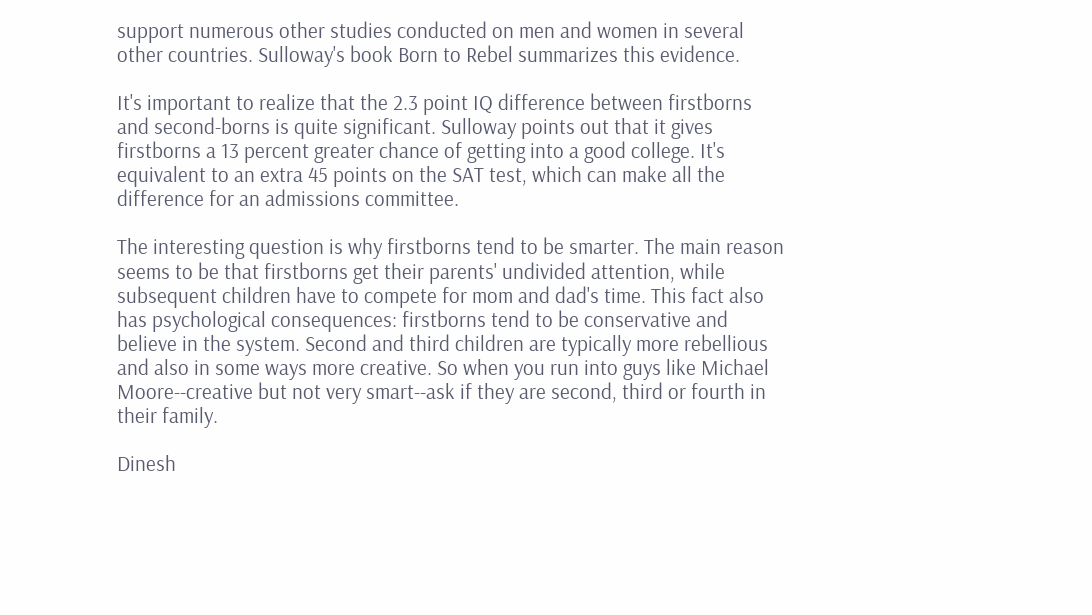support numerous other studies conducted on men and women in several other countries. Sulloway's book Born to Rebel summarizes this evidence.

It's important to realize that the 2.3 point IQ difference between firstborns and second-borns is quite significant. Sulloway points out that it gives firstborns a 13 percent greater chance of getting into a good college. It's equivalent to an extra 45 points on the SAT test, which can make all the difference for an admissions committee.

The interesting question is why firstborns tend to be smarter. The main reason seems to be that firstborns get their parents' undivided attention, while subsequent children have to compete for mom and dad's time. This fact also has psychological consequences: firstborns tend to be conservative and believe in the system. Second and third children are typically more rebellious and also in some ways more creative. So when you run into guys like Michael Moore--creative but not very smart--ask if they are second, third or fourth in their family.

Dinesh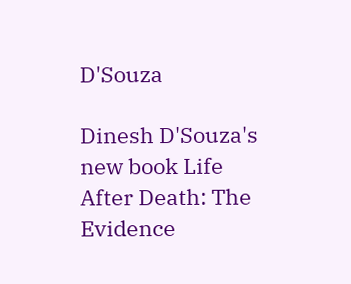D'Souza

Dinesh D'Souza's new book Life After Death: The Evidence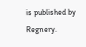is published by Regnery.